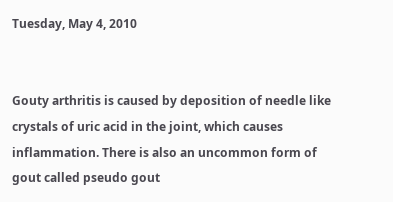Tuesday, May 4, 2010


Gouty arthritis is caused by deposition of needle like crystals of uric acid in the joint, which causes inflammation. There is also an uncommon form of gout called pseudo gout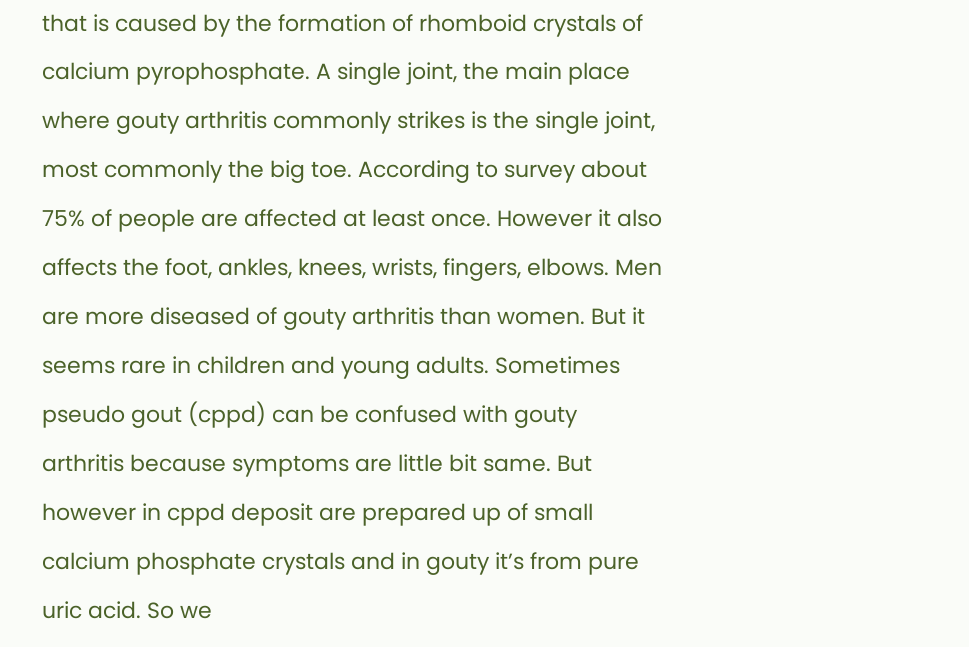that is caused by the formation of rhomboid crystals of calcium pyrophosphate. A single joint, the main place where gouty arthritis commonly strikes is the single joint, most commonly the big toe. According to survey about 75% of people are affected at least once. However it also affects the foot, ankles, knees, wrists, fingers, elbows. Men are more diseased of gouty arthritis than women. But it seems rare in children and young adults. Sometimes pseudo gout (cppd) can be confused with gouty arthritis because symptoms are little bit same. But however in cppd deposit are prepared up of small calcium phosphate crystals and in gouty it’s from pure uric acid. So we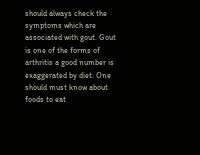should always check the symptoms which are associated with gout. Gout is one of the forms of arthritis a good number is exaggerated by diet. One should must know about foods to eat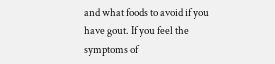and what foods to avoid if you have gout. If you feel the symptoms of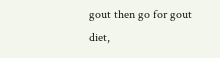gout then go for gout diet,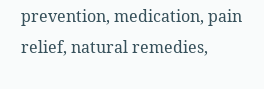prevention, medication, pain relief, natural remedies,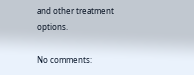and other treatment options.

No comments: